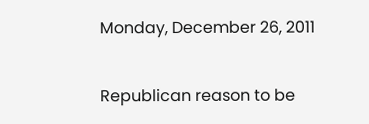Monday, December 26, 2011

Republican reason to be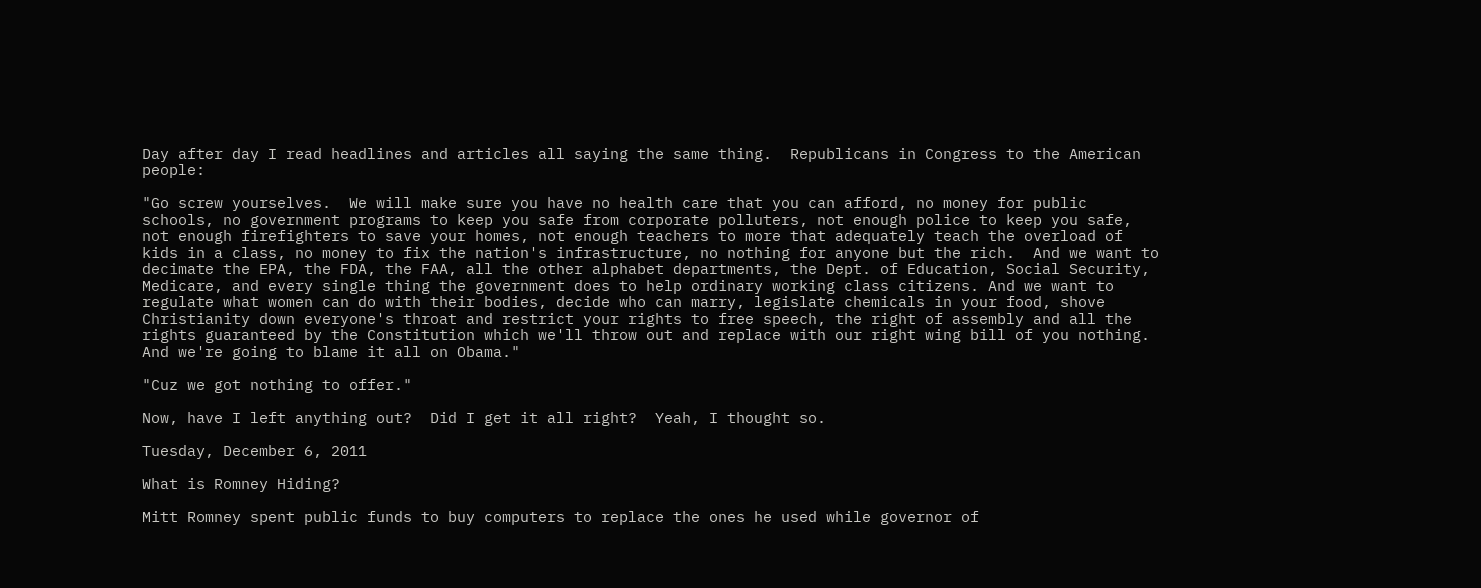Day after day I read headlines and articles all saying the same thing.  Republicans in Congress to the American people:

"Go screw yourselves.  We will make sure you have no health care that you can afford, no money for public schools, no government programs to keep you safe from corporate polluters, not enough police to keep you safe, not enough firefighters to save your homes, not enough teachers to more that adequately teach the overload of kids in a class, no money to fix the nation's infrastructure, no nothing for anyone but the rich.  And we want to decimate the EPA, the FDA, the FAA, all the other alphabet departments, the Dept. of Education, Social Security, Medicare, and every single thing the government does to help ordinary working class citizens. And we want to regulate what women can do with their bodies, decide who can marry, legislate chemicals in your food, shove Christianity down everyone's throat and restrict your rights to free speech, the right of assembly and all the rights guaranteed by the Constitution which we'll throw out and replace with our right wing bill of you nothing.  And we're going to blame it all on Obama."

"Cuz we got nothing to offer."

Now, have I left anything out?  Did I get it all right?  Yeah, I thought so.

Tuesday, December 6, 2011

What is Romney Hiding?

Mitt Romney spent public funds to buy computers to replace the ones he used while governor of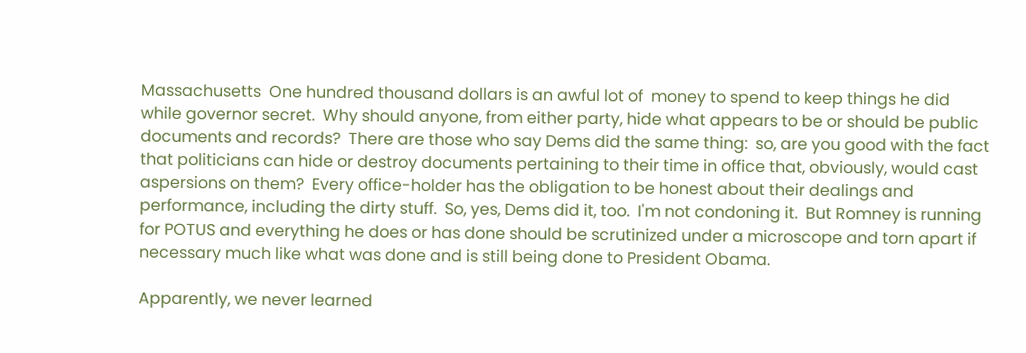Massachusetts  One hundred thousand dollars is an awful lot of  money to spend to keep things he did while governor secret.  Why should anyone, from either party, hide what appears to be or should be public documents and records?  There are those who say Dems did the same thing:  so, are you good with the fact that politicians can hide or destroy documents pertaining to their time in office that, obviously, would cast aspersions on them?  Every office-holder has the obligation to be honest about their dealings and performance, including the dirty stuff.  So, yes, Dems did it, too.  I'm not condoning it.  But Romney is running for POTUS and everything he does or has done should be scrutinized under a microscope and torn apart if necessary much like what was done and is still being done to President Obama.

Apparently, we never learned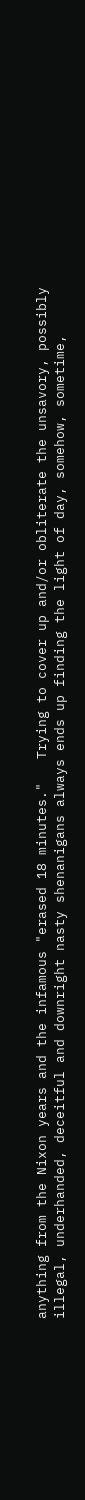anything from the Nixon years and the infamous "erased 18 minutes."   Trying to cover up and/or obliterate the unsavory, possibly illegal, underhanded, deceitful and downright nasty shenanigans always ends up finding the light of day, somehow, sometime,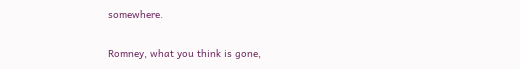somewhere.

Romney, what you think is gone,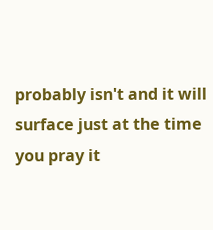probably isn't and it will surface just at the time you pray it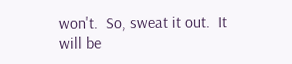won't.  So, sweat it out.  It will be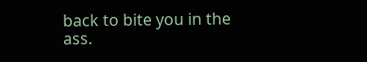back to bite you in the ass.